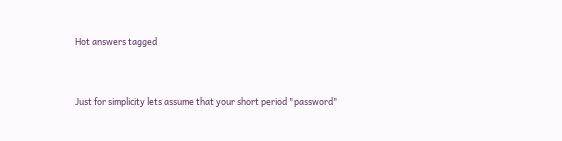Hot answers tagged


Just for simplicity lets assume that your short period "password"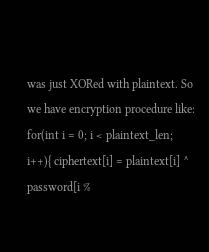was just XORed with plaintext. So we have encryption procedure like: for(int i = 0; i < plaintext_len; i++){ ciphertext[i] = plaintext[i] ^ password[i %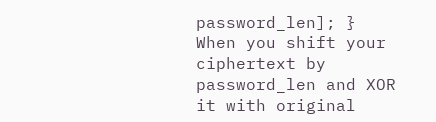password_len]; } When you shift your ciphertext by password_len and XOR it with original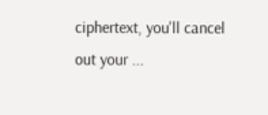ciphertext, you'll cancel out your ...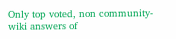Only top voted, non community-wiki answers of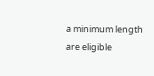a minimum length are eligible